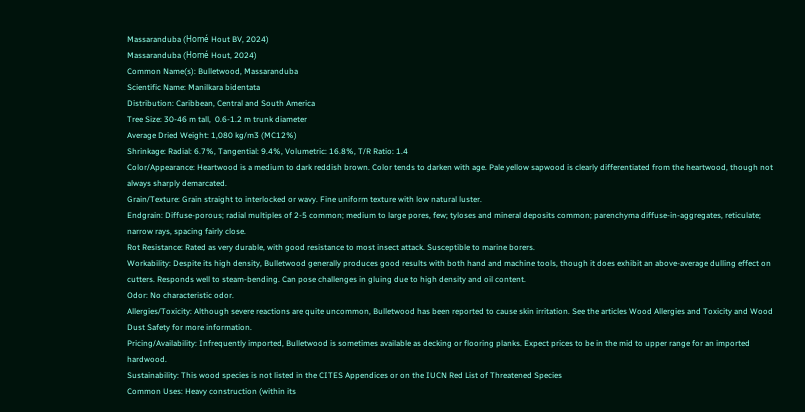Massaranduba (Homé Hout BV, 2024)
Massaranduba (Homé Hout, 2024)
Common Name(s): Bulletwood, Massaranduba
Scientific Name: Manilkara bidentata
Distribution: Caribbean, Central and South America
Tree Size: 30-46 m tall,  0.6-1.2 m trunk diameter
Average Dried Weight: 1,080 kg/m3 (MC12%)
Shrinkage: Radial: 6.7%, Tangential: 9.4%, Volumetric: 16.8%, T/R Ratio: 1.4
Color/Appearance: Heartwood is a medium to dark reddish brown. Color tends to darken with age. Pale yellow sapwood is clearly differentiated from the heartwood, though not always sharply demarcated.
Grain/Texture: Grain straight to interlocked or wavy. Fine uniform texture with low natural luster.
Endgrain: Diffuse-porous; radial multiples of 2-5 common; medium to large pores, few; tyloses and mineral deposits common; parenchyma diffuse-in-aggregates, reticulate; narrow rays, spacing fairly close.
Rot Resistance: Rated as very durable, with good resistance to most insect attack. Susceptible to marine borers.
Workability: Despite its high density, Bulletwood generally produces good results with both hand and machine tools, though it does exhibit an above-average dulling effect on cutters. Responds well to steam-bending. Can pose challenges in gluing due to high density and oil content.
Odor: No characteristic odor.
Allergies/Toxicity: Although severe reactions are quite uncommon, Bulletwood has been reported to cause skin irritation. See the articles Wood Allergies and Toxicity and Wood Dust Safety for more information.
Pricing/Availability: Infrequently imported, Bulletwood is sometimes available as decking or flooring planks. Expect prices to be in the mid to upper range for an imported hardwood.
Sustainability: This wood species is not listed in the CITES Appendices or on the IUCN Red List of Threatened Species
Common Uses: Heavy construction (within its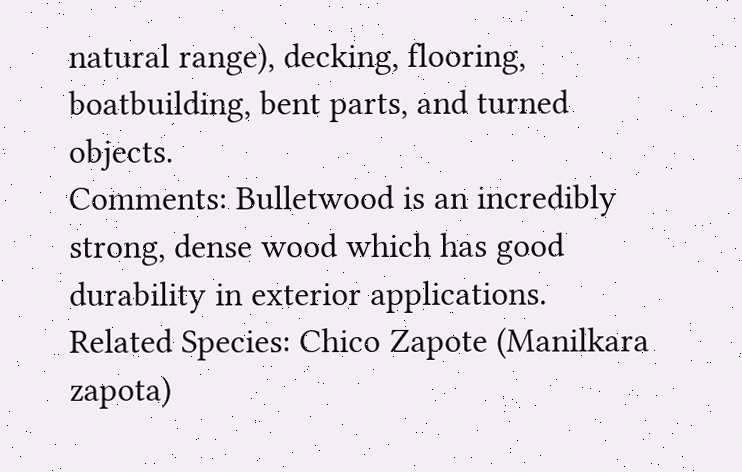natural range), decking, flooring, boatbuilding, bent parts, and turned objects.
Comments: Bulletwood is an incredibly strong, dense wood which has good durability in exterior applications.
Related Species: Chico Zapote (Manilkara zapota)